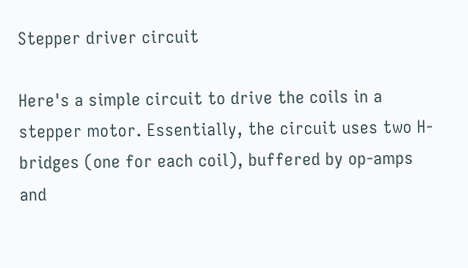Stepper driver circuit

Here's a simple circuit to drive the coils in a stepper motor. Essentially, the circuit uses two H-bridges (one for each coil), buffered by op-amps and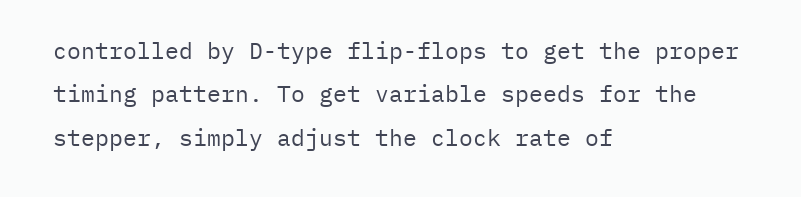controlled by D-type flip-flops to get the proper timing pattern. To get variable speeds for the stepper, simply adjust the clock rate of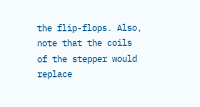the flip-flops. Also, note that the coils of the stepper would replace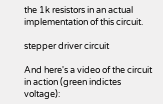the 1k resistors in an actual implementation of this circuit.

stepper driver circuit

And here's a video of the circuit in action (green indictes voltage):